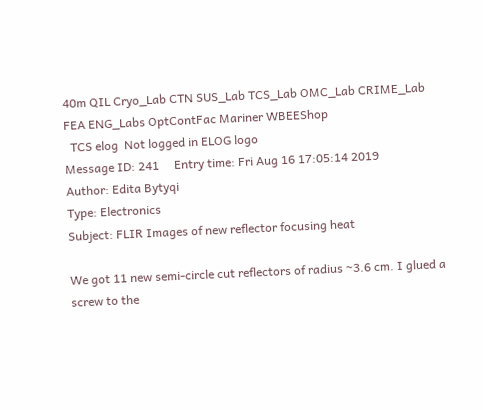40m QIL Cryo_Lab CTN SUS_Lab TCS_Lab OMC_Lab CRIME_Lab FEA ENG_Labs OptContFac Mariner WBEEShop
  TCS elog  Not logged in ELOG logo
Message ID: 241     Entry time: Fri Aug 16 17:05:14 2019
Author: Edita Bytyqi
Type: Electronics
Subject: FLIR Images of new reflector focusing heat

We got 11 new semi-circle cut reflectors of radius ~3.6 cm. I glued a screw to the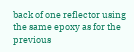back of one reflector using the same epoxy as for the previous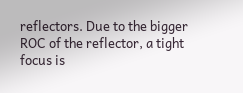reflectors. Due to the bigger ROC of the reflector, a tight focus is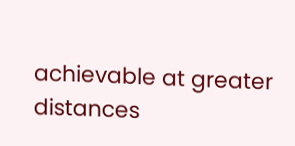achievable at greater distances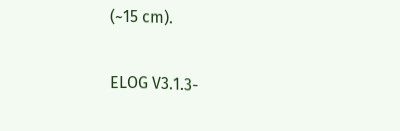(~15 cm).

ELOG V3.1.3-